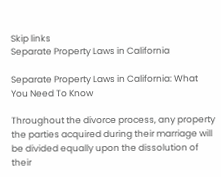Skip links
Separate Property Laws in California

Separate Property Laws in California: What You Need To Know

Throughout the divorce process, any property the parties acquired during their marriage will be divided equally upon the dissolution of their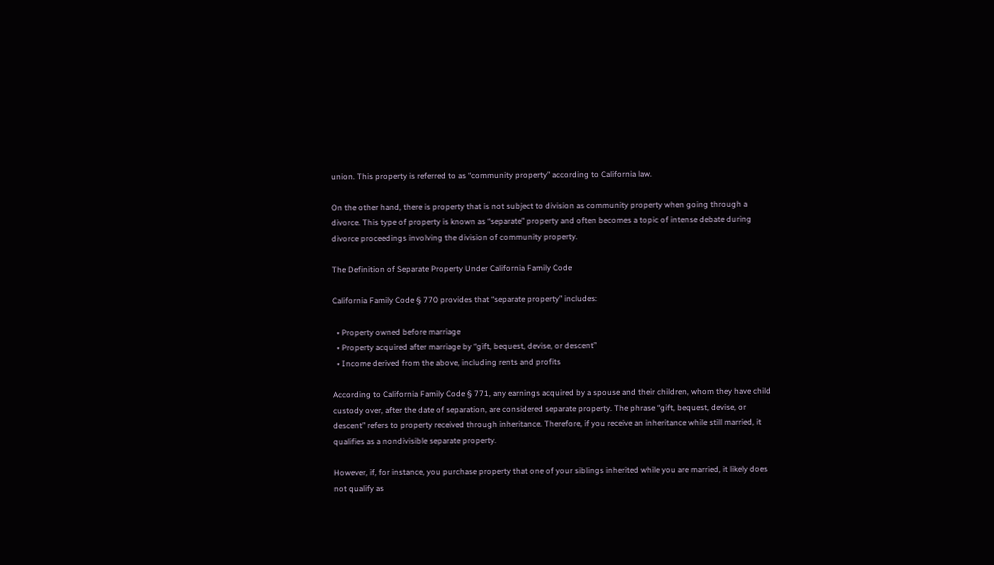union. This property is referred to as “community property” according to California law.

On the other hand, there is property that is not subject to division as community property when going through a divorce. This type of property is known as “separate” property and often becomes a topic of intense debate during divorce proceedings involving the division of community property.

The Definition of Separate Property Under California Family Code

California Family Code § 770 provides that “separate property” includes:

  • Property owned before marriage
  • Property acquired after marriage by “gift, bequest, devise, or descent”
  • Income derived from the above, including rents and profits

According to California Family Code § 771, any earnings acquired by a spouse and their children, whom they have child custody over, after the date of separation, are considered separate property. The phrase “gift, bequest, devise, or descent” refers to property received through inheritance. Therefore, if you receive an inheritance while still married, it qualifies as a nondivisible separate property.

However, if, for instance, you purchase property that one of your siblings inherited while you are married, it likely does not qualify as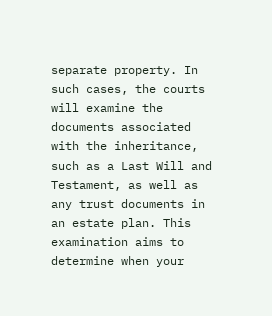separate property. In such cases, the courts will examine the documents associated with the inheritance, such as a Last Will and Testament, as well as any trust documents in an estate plan. This examination aims to determine when your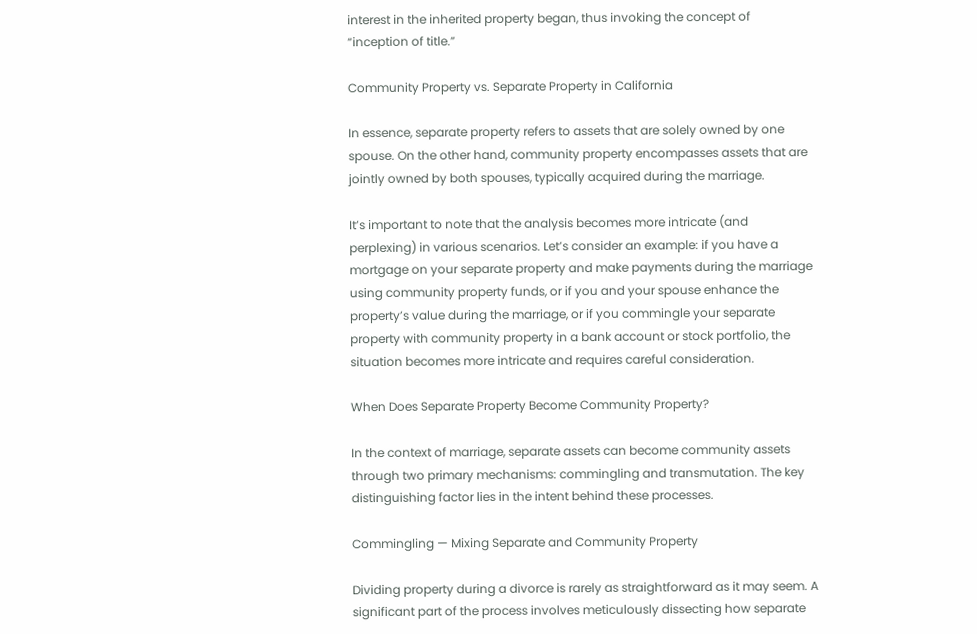interest in the inherited property began, thus invoking the concept of “inception of title.”

Community Property vs. Separate Property in California

In essence, separate property refers to assets that are solely owned by one spouse. On the other hand, community property encompasses assets that are jointly owned by both spouses, typically acquired during the marriage.

It’s important to note that the analysis becomes more intricate (and perplexing) in various scenarios. Let’s consider an example: if you have a mortgage on your separate property and make payments during the marriage using community property funds, or if you and your spouse enhance the property’s value during the marriage, or if you commingle your separate property with community property in a bank account or stock portfolio, the situation becomes more intricate and requires careful consideration.

When Does Separate Property Become Community Property?

In the context of marriage, separate assets can become community assets through two primary mechanisms: commingling and transmutation. The key distinguishing factor lies in the intent behind these processes.

Commingling — Mixing Separate and Community Property

Dividing property during a divorce is rarely as straightforward as it may seem. A significant part of the process involves meticulously dissecting how separate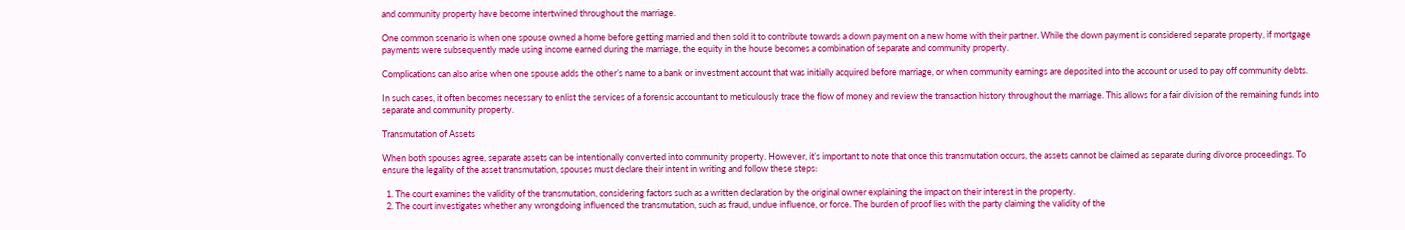and community property have become intertwined throughout the marriage.

One common scenario is when one spouse owned a home before getting married and then sold it to contribute towards a down payment on a new home with their partner. While the down payment is considered separate property, if mortgage payments were subsequently made using income earned during the marriage, the equity in the house becomes a combination of separate and community property.

Complications can also arise when one spouse adds the other’s name to a bank or investment account that was initially acquired before marriage, or when community earnings are deposited into the account or used to pay off community debts.

In such cases, it often becomes necessary to enlist the services of a forensic accountant to meticulously trace the flow of money and review the transaction history throughout the marriage. This allows for a fair division of the remaining funds into separate and community property.

Transmutation of Assets

When both spouses agree, separate assets can be intentionally converted into community property. However, it’s important to note that once this transmutation occurs, the assets cannot be claimed as separate during divorce proceedings. To ensure the legality of the asset transmutation, spouses must declare their intent in writing and follow these steps:

  1. The court examines the validity of the transmutation, considering factors such as a written declaration by the original owner explaining the impact on their interest in the property.
  2. The court investigates whether any wrongdoing influenced the transmutation, such as fraud, undue influence, or force. The burden of proof lies with the party claiming the validity of the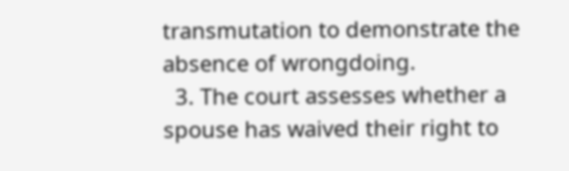transmutation to demonstrate the absence of wrongdoing.
  3. The court assesses whether a spouse has waived their right to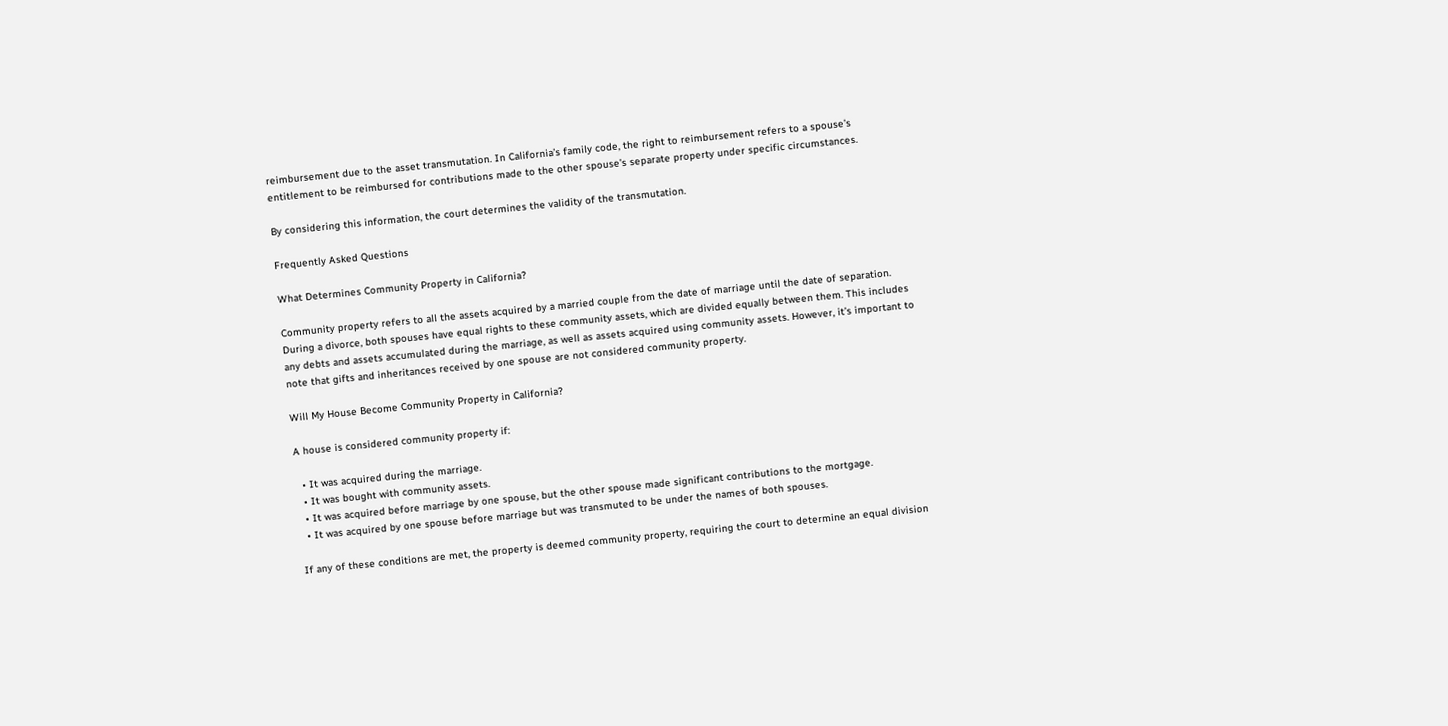reimbursement due to the asset transmutation. In California’s family code, the right to reimbursement refers to a spouse’s entitlement to be reimbursed for contributions made to the other spouse’s separate property under specific circumstances.

By considering this information, the court determines the validity of the transmutation.

Frequently Asked Questions

What Determines Community Property in California?

Community property refers to all the assets acquired by a married couple from the date of marriage until the date of separation. During a divorce, both spouses have equal rights to these community assets, which are divided equally between them. This includes any debts and assets accumulated during the marriage, as well as assets acquired using community assets. However, it’s important to note that gifts and inheritances received by one spouse are not considered community property.

Will My House Become Community Property in California?

A house is considered community property if:

  • It was acquired during the marriage.
  • It was bought with community assets.
  • It was acquired before marriage by one spouse, but the other spouse made significant contributions to the mortgage.
  • It was acquired by one spouse before marriage but was transmuted to be under the names of both spouses.

If any of these conditions are met, the property is deemed community property, requiring the court to determine an equal division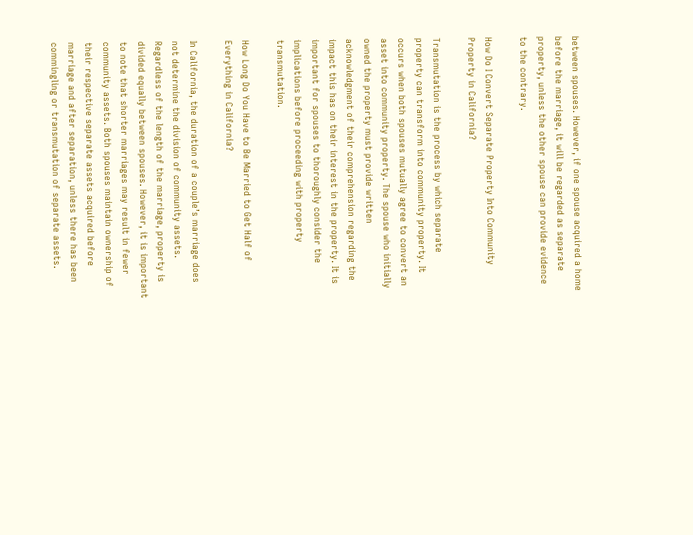between spouses. However, if one spouse acquired a home before the marriage, it will be regarded as separate property, unless the other spouse can provide evidence to the contrary.

How Do I Convert Separate Property Into Community Property in California?

Transmutation is the process by which separate property can transform into community property. It occurs when both spouses mutually agree to convert an asset into community property. The spouse who initially owned the property must provide written acknowledgment of their comprehension regarding the impact this has on their interest in the property. It is important for spouses to thoroughly consider the implications before proceeding with property transmutation.

How Long Do You Have to Be Married to Get Half of Everything in California?

In California, the duration of a couple’s marriage does not determine the division of community assets. Regardless of the length of the marriage, property is divided equally between spouses. However, it is important to note that shorter marriages may result in fewer community assets. Both spouses maintain ownership of their respective separate assets acquired before marriage and after separation, unless there has been commingling or transmutation of separate assets.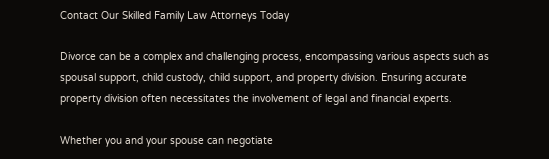Contact Our Skilled Family Law Attorneys Today

Divorce can be a complex and challenging process, encompassing various aspects such as spousal support, child custody, child support, and property division. Ensuring accurate property division often necessitates the involvement of legal and financial experts.

Whether you and your spouse can negotiate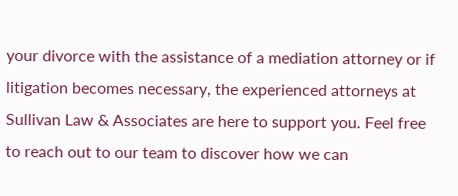your divorce with the assistance of a mediation attorney or if litigation becomes necessary, the experienced attorneys at Sullivan Law & Associates are here to support you. Feel free to reach out to our team to discover how we can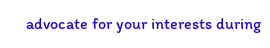advocate for your interests during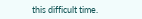this difficult time.